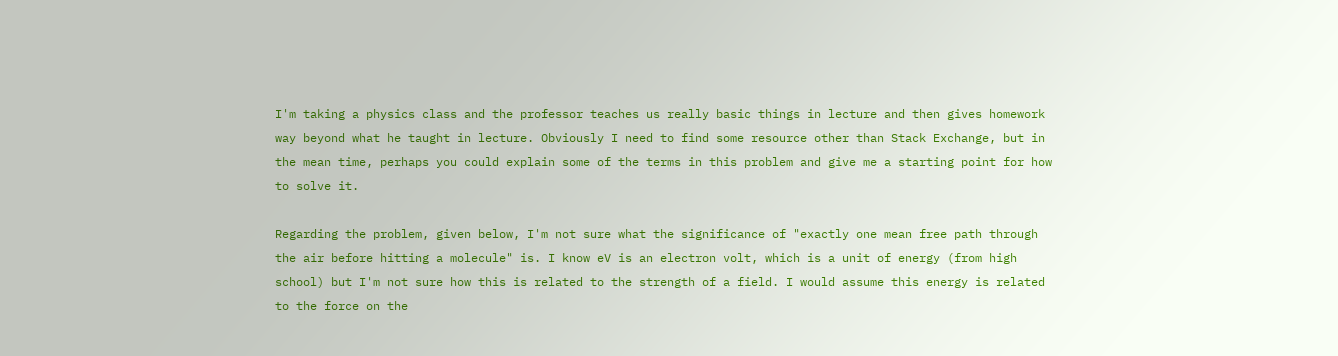I'm taking a physics class and the professor teaches us really basic things in lecture and then gives homework way beyond what he taught in lecture. Obviously I need to find some resource other than Stack Exchange, but in the mean time, perhaps you could explain some of the terms in this problem and give me a starting point for how to solve it.

Regarding the problem, given below, I'm not sure what the significance of "exactly one mean free path through the air before hitting a molecule" is. I know eV is an electron volt, which is a unit of energy (from high school) but I'm not sure how this is related to the strength of a field. I would assume this energy is related to the force on the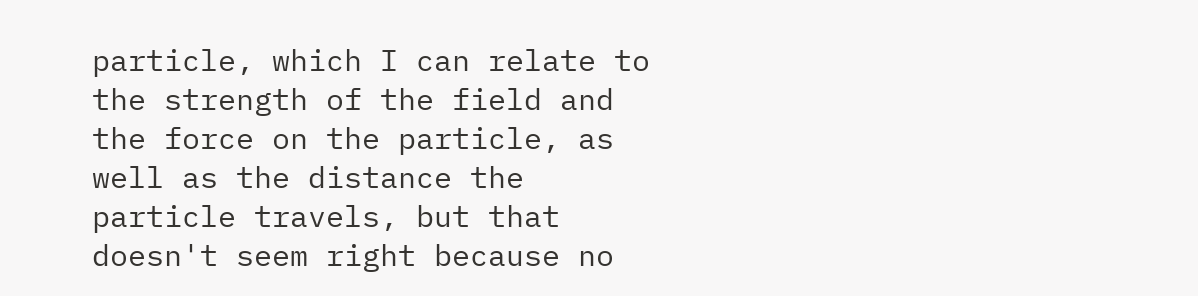particle, which I can relate to the strength of the field and the force on the particle, as well as the distance the particle travels, but that doesn't seem right because no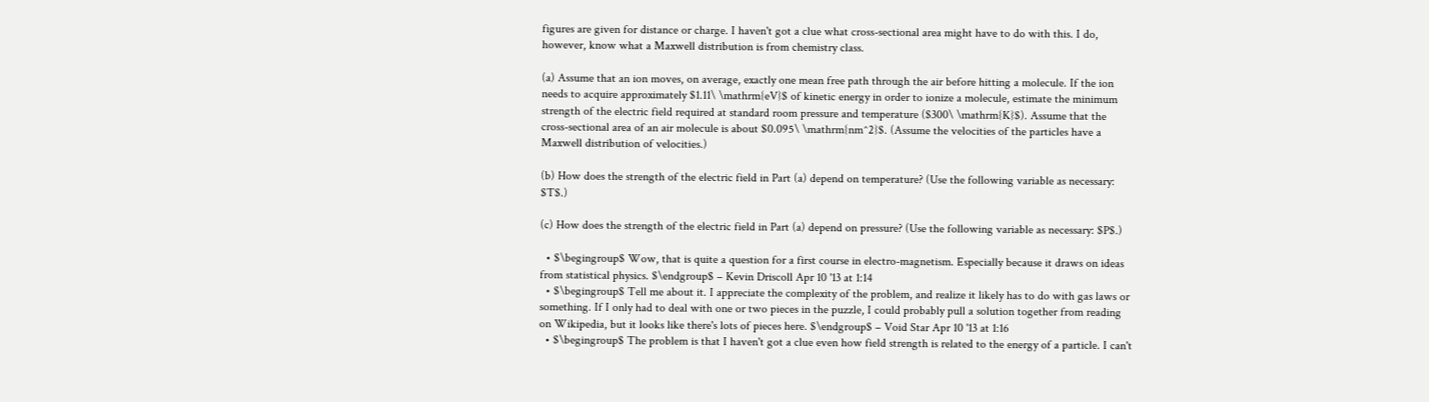figures are given for distance or charge. I haven't got a clue what cross-sectional area might have to do with this. I do, however, know what a Maxwell distribution is from chemistry class.

(a) Assume that an ion moves, on average, exactly one mean free path through the air before hitting a molecule. If the ion needs to acquire approximately $1.11\ \mathrm{eV}$ of kinetic energy in order to ionize a molecule, estimate the minimum strength of the electric field required at standard room pressure and temperature ($300\ \mathrm{K}$). Assume that the cross-sectional area of an air molecule is about $0.095\ \mathrm{nm^2}$. (Assume the velocities of the particles have a Maxwell distribution of velocities.)

(b) How does the strength of the electric field in Part (a) depend on temperature? (Use the following variable as necessary: $T$.)

(c) How does the strength of the electric field in Part (a) depend on pressure? (Use the following variable as necessary: $P$.)

  • $\begingroup$ Wow, that is quite a question for a first course in electro-magnetism. Especially because it draws on ideas from statistical physics. $\endgroup$ – Kevin Driscoll Apr 10 '13 at 1:14
  • $\begingroup$ Tell me about it. I appreciate the complexity of the problem, and realize it likely has to do with gas laws or something. If I only had to deal with one or two pieces in the puzzle, I could probably pull a solution together from reading on Wikipedia, but it looks like there's lots of pieces here. $\endgroup$ – Void Star Apr 10 '13 at 1:16
  • $\begingroup$ The problem is that I haven't got a clue even how field strength is related to the energy of a particle. I can't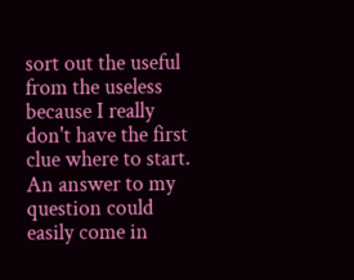sort out the useful from the useless because I really don't have the first clue where to start. An answer to my question could easily come in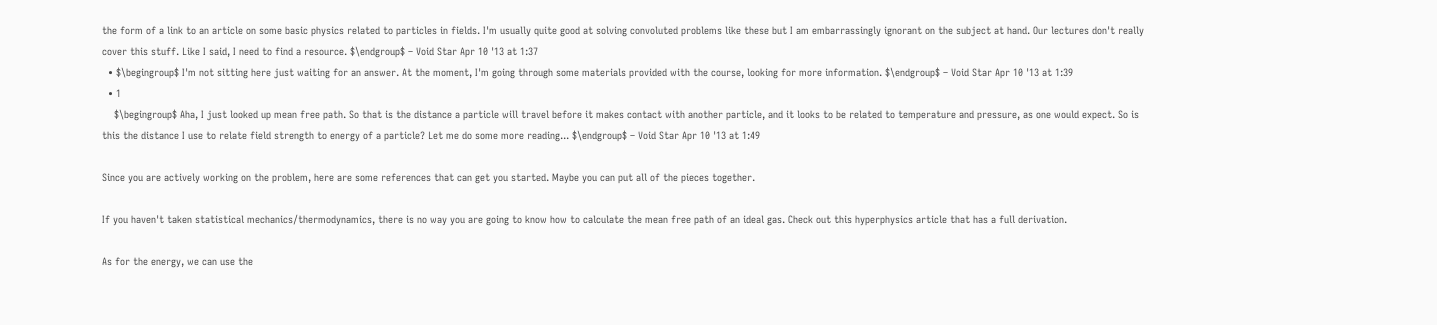the form of a link to an article on some basic physics related to particles in fields. I'm usually quite good at solving convoluted problems like these but I am embarrassingly ignorant on the subject at hand. Our lectures don't really cover this stuff. Like I said, I need to find a resource. $\endgroup$ – Void Star Apr 10 '13 at 1:37
  • $\begingroup$ I'm not sitting here just waiting for an answer. At the moment, I'm going through some materials provided with the course, looking for more information. $\endgroup$ – Void Star Apr 10 '13 at 1:39
  • 1
    $\begingroup$ Aha, I just looked up mean free path. So that is the distance a particle will travel before it makes contact with another particle, and it looks to be related to temperature and pressure, as one would expect. So is this the distance I use to relate field strength to energy of a particle? Let me do some more reading... $\endgroup$ – Void Star Apr 10 '13 at 1:49

Since you are actively working on the problem, here are some references that can get you started. Maybe you can put all of the pieces together.

If you haven't taken statistical mechanics/thermodynamics, there is no way you are going to know how to calculate the mean free path of an ideal gas. Check out this hyperphysics article that has a full derivation.

As for the energy, we can use the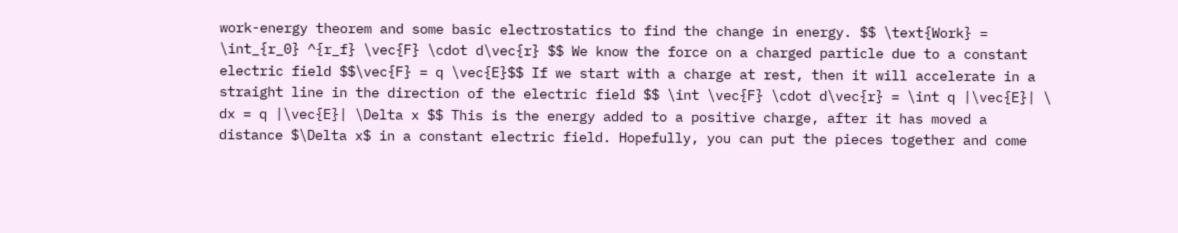work-energy theorem and some basic electrostatics to find the change in energy. $$ \text{Work} = \int_{r_0} ^{r_f} \vec{F} \cdot d\vec{r} $$ We know the force on a charged particle due to a constant electric field $$\vec{F} = q \vec{E}$$ If we start with a charge at rest, then it will accelerate in a straight line in the direction of the electric field $$ \int \vec{F} \cdot d\vec{r} = \int q |\vec{E}| \ dx = q |\vec{E}| \Delta x $$ This is the energy added to a positive charge, after it has moved a distance $\Delta x$ in a constant electric field. Hopefully, you can put the pieces together and come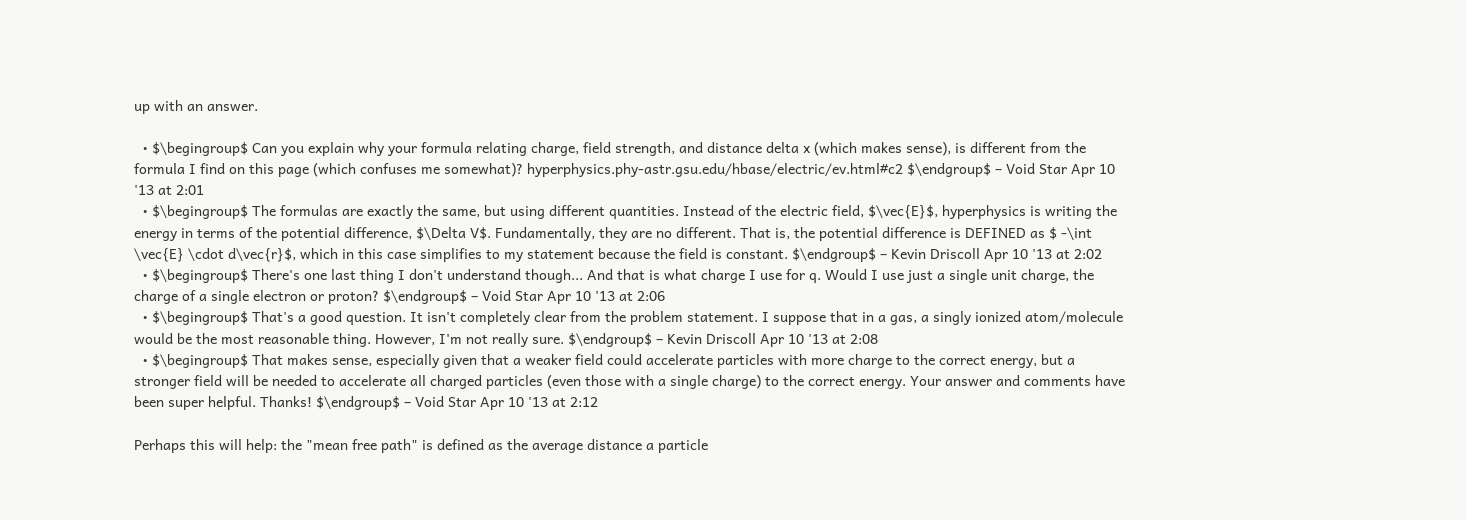up with an answer.

  • $\begingroup$ Can you explain why your formula relating charge, field strength, and distance delta x (which makes sense), is different from the formula I find on this page (which confuses me somewhat)? hyperphysics.phy-astr.gsu.edu/hbase/electric/ev.html#c2 $\endgroup$ – Void Star Apr 10 '13 at 2:01
  • $\begingroup$ The formulas are exactly the same, but using different quantities. Instead of the electric field, $\vec{E}$, hyperphysics is writing the energy in terms of the potential difference, $\Delta V$. Fundamentally, they are no different. That is, the potential difference is DEFINED as $ -\int \vec{E} \cdot d\vec{r}$, which in this case simplifies to my statement because the field is constant. $\endgroup$ – Kevin Driscoll Apr 10 '13 at 2:02
  • $\begingroup$ There's one last thing I don't understand though... And that is what charge I use for q. Would I use just a single unit charge, the charge of a single electron or proton? $\endgroup$ – Void Star Apr 10 '13 at 2:06
  • $\begingroup$ That's a good question. It isn't completely clear from the problem statement. I suppose that in a gas, a singly ionized atom/molecule would be the most reasonable thing. However, I'm not really sure. $\endgroup$ – Kevin Driscoll Apr 10 '13 at 2:08
  • $\begingroup$ That makes sense, especially given that a weaker field could accelerate particles with more charge to the correct energy, but a stronger field will be needed to accelerate all charged particles (even those with a single charge) to the correct energy. Your answer and comments have been super helpful. Thanks! $\endgroup$ – Void Star Apr 10 '13 at 2:12

Perhaps this will help: the "mean free path" is defined as the average distance a particle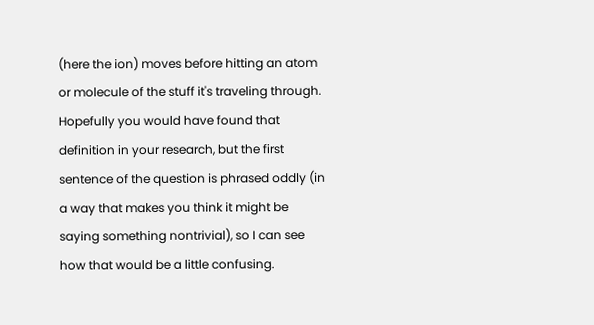(here the ion) moves before hitting an atom or molecule of the stuff it's traveling through. Hopefully you would have found that definition in your research, but the first sentence of the question is phrased oddly (in a way that makes you think it might be saying something nontrivial), so I can see how that would be a little confusing.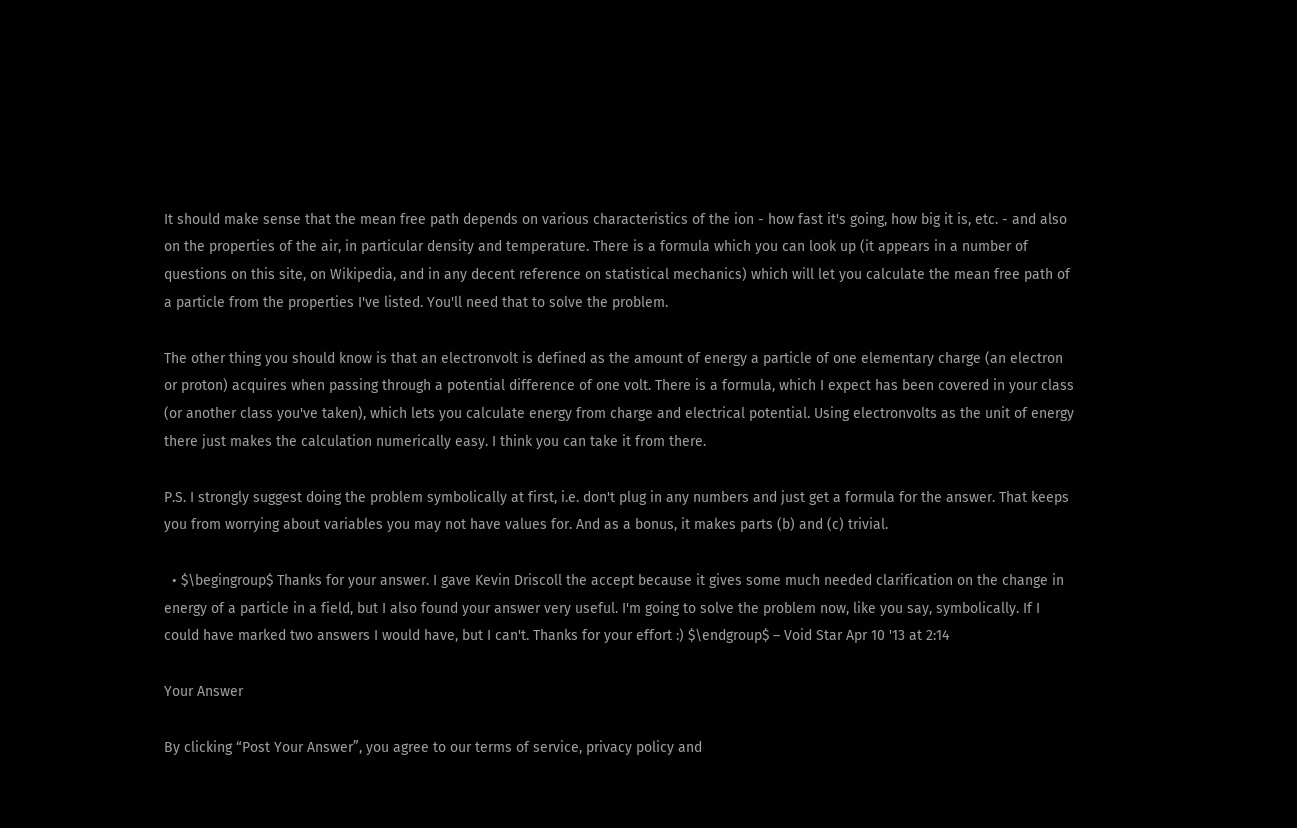It should make sense that the mean free path depends on various characteristics of the ion - how fast it's going, how big it is, etc. - and also on the properties of the air, in particular density and temperature. There is a formula which you can look up (it appears in a number of questions on this site, on Wikipedia, and in any decent reference on statistical mechanics) which will let you calculate the mean free path of a particle from the properties I've listed. You'll need that to solve the problem.

The other thing you should know is that an electronvolt is defined as the amount of energy a particle of one elementary charge (an electron or proton) acquires when passing through a potential difference of one volt. There is a formula, which I expect has been covered in your class (or another class you've taken), which lets you calculate energy from charge and electrical potential. Using electronvolts as the unit of energy there just makes the calculation numerically easy. I think you can take it from there.

P.S. I strongly suggest doing the problem symbolically at first, i.e. don't plug in any numbers and just get a formula for the answer. That keeps you from worrying about variables you may not have values for. And as a bonus, it makes parts (b) and (c) trivial.

  • $\begingroup$ Thanks for your answer. I gave Kevin Driscoll the accept because it gives some much needed clarification on the change in energy of a particle in a field, but I also found your answer very useful. I'm going to solve the problem now, like you say, symbolically. If I could have marked two answers I would have, but I can't. Thanks for your effort :) $\endgroup$ – Void Star Apr 10 '13 at 2:14

Your Answer

By clicking “Post Your Answer”, you agree to our terms of service, privacy policy and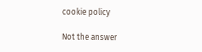cookie policy

Not the answer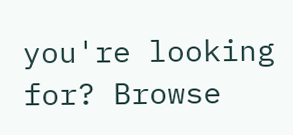you're looking for? Browse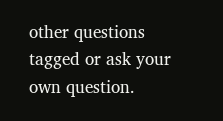other questions tagged or ask your own question.